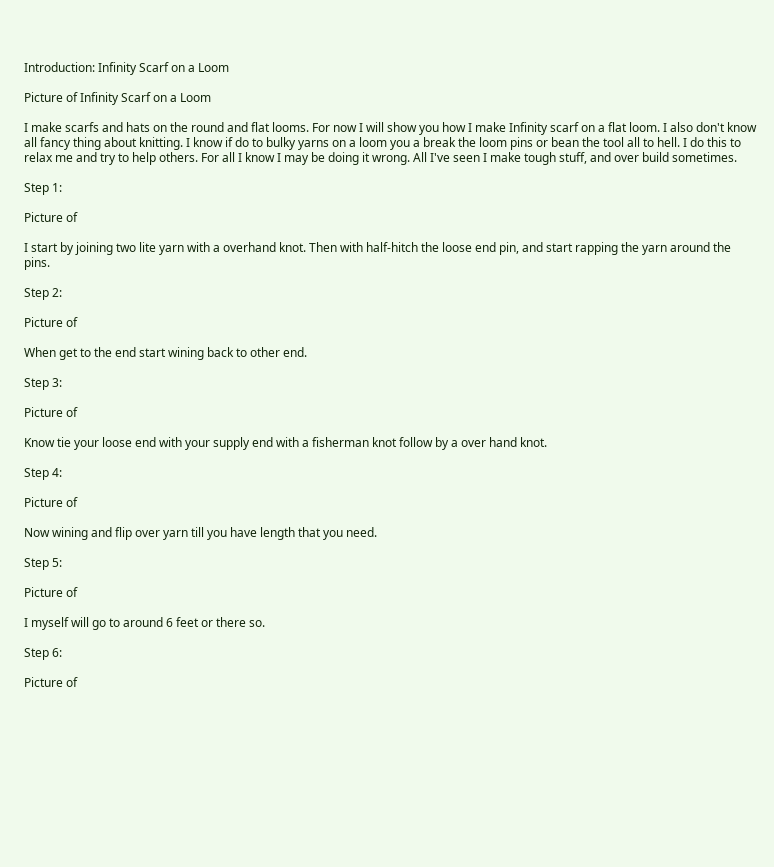Introduction: Infinity Scarf on a Loom

Picture of Infinity Scarf on a Loom

I make scarfs and hats on the round and flat looms. For now I will show you how I make Infinity scarf on a flat loom. I also don't know all fancy thing about knitting. I know if do to bulky yarns on a loom you a break the loom pins or bean the tool all to hell. I do this to relax me and try to help others. For all I know I may be doing it wrong. All I've seen I make tough stuff, and over build sometimes.

Step 1:

Picture of

I start by joining two lite yarn with a overhand knot. Then with half-hitch the loose end pin, and start rapping the yarn around the pins.

Step 2:

Picture of

When get to the end start wining back to other end.

Step 3:

Picture of

Know tie your loose end with your supply end with a fisherman knot follow by a over hand knot.

Step 4:

Picture of

Now wining and flip over yarn till you have length that you need.

Step 5:

Picture of

I myself will go to around 6 feet or there so.

Step 6:

Picture of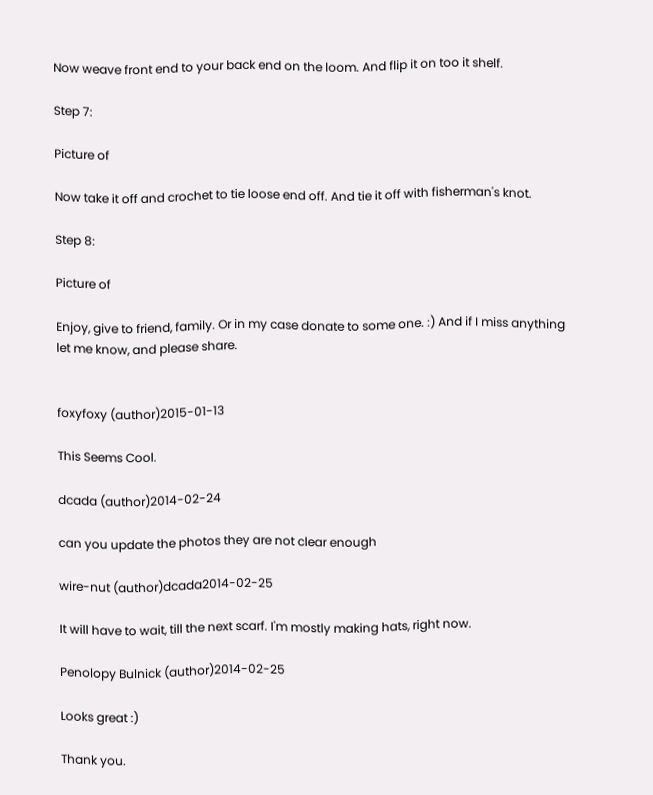Now weave front end to your back end on the loom. And flip it on too it shelf.

Step 7:

Picture of

Now take it off and crochet to tie loose end off. And tie it off with fisherman's knot.

Step 8:

Picture of

Enjoy, give to friend, family. Or in my case donate to some one. :) And if I miss anything let me know, and please share.


foxyfoxy (author)2015-01-13

This Seems Cool.

dcada (author)2014-02-24

can you update the photos they are not clear enough

wire-nut (author)dcada2014-02-25

It will have to wait, till the next scarf. I'm mostly making hats, right now.

Penolopy Bulnick (author)2014-02-25

Looks great :)

Thank you.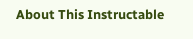About This Instructable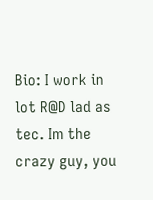Bio: I work in lot R@D lad as tec. Im the crazy guy, you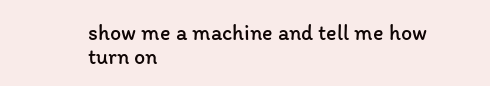show me a machine and tell me how turn on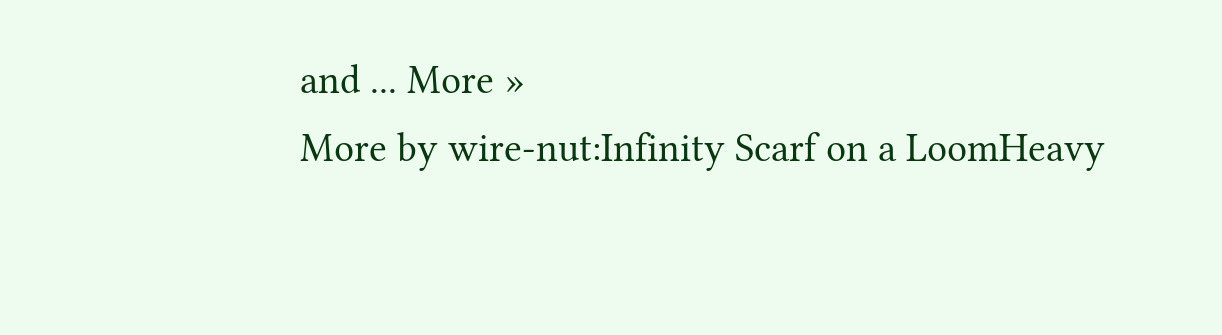and ... More »
More by wire-nut:Infinity Scarf on a LoomHeavy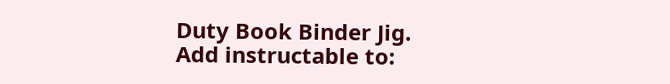Duty Book Binder Jig.
Add instructable to: